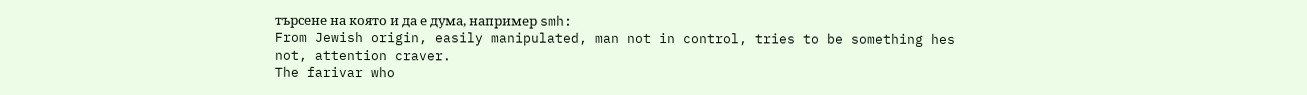търсене на която и да е дума, например smh:
From Jewish origin, easily manipulated, man not in control, tries to be something hes not, attention craver.
The farivar who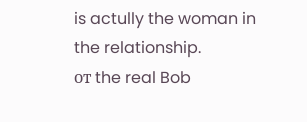is actully the woman in the relationship.
от the real Bob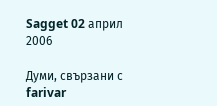Sagget 02 април 2006

Думи, свързани с farivar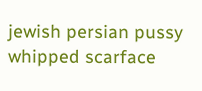jewish persian pussy whipped scarface